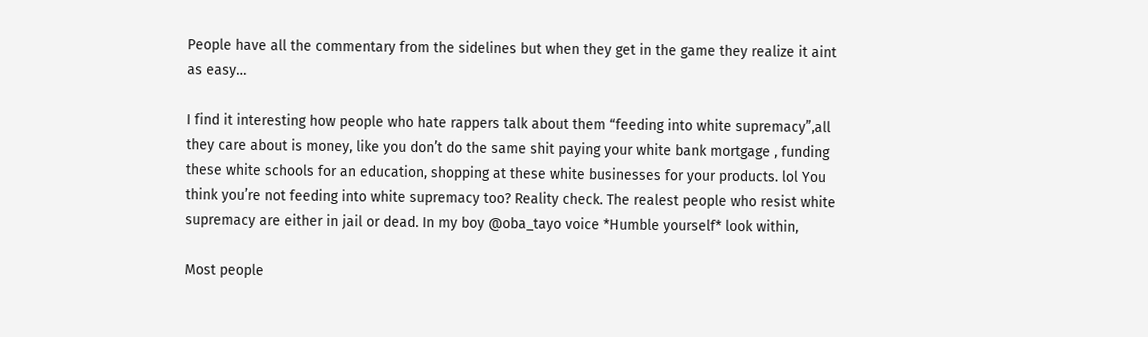People have all the commentary from the sidelines but when they get in the game they realize it aint as easy…

I find it interesting how people who hate rappers talk about them “feeding into white supremacy”,all they care about is money, like you don’t do the same shit paying your white bank mortgage , funding these white schools for an education, shopping at these white businesses for your products. lol You think you’re not feeding into white supremacy too? Reality check. The realest people who resist white supremacy are either in jail or dead. In my boy @oba_tayo voice *Humble yourself* look within,

Most people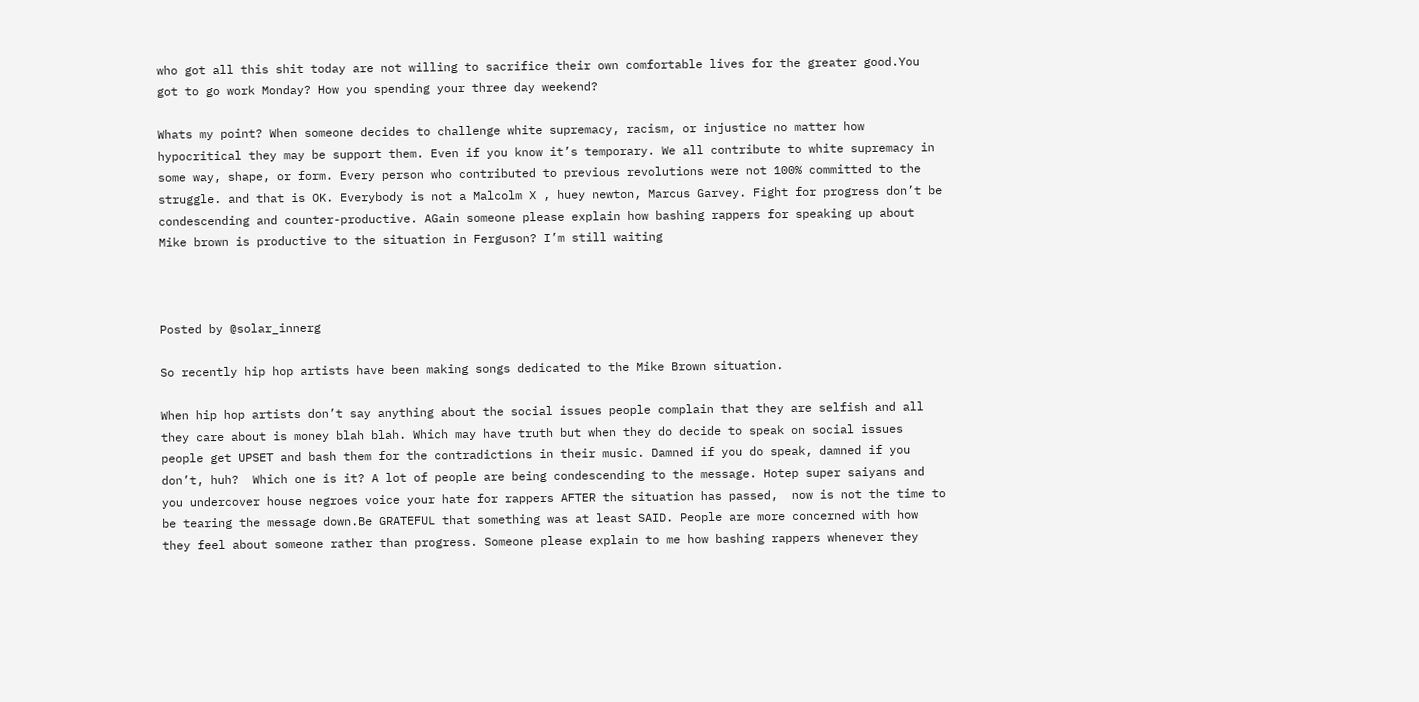who got all this shit today are not willing to sacrifice their own comfortable lives for the greater good.You got to go work Monday? How you spending your three day weekend?

Whats my point? When someone decides to challenge white supremacy, racism, or injustice no matter how hypocritical they may be support them. Even if you know it’s temporary. We all contribute to white supremacy in some way, shape, or form. Every person who contributed to previous revolutions were not 100% committed to the struggle. and that is OK. Everybody is not a Malcolm X , huey newton, Marcus Garvey. Fight for progress don’t be condescending and counter-productive. AGain someone please explain how bashing rappers for speaking up about Mike brown is productive to the situation in Ferguson? I’m still waiting



Posted by @solar_innerg

So recently hip hop artists have been making songs dedicated to the Mike Brown situation.

When hip hop artists don’t say anything about the social issues people complain that they are selfish and all they care about is money blah blah. Which may have truth but when they do decide to speak on social issues people get UPSET and bash them for the contradictions in their music. Damned if you do speak, damned if you don’t, huh?  Which one is it? A lot of people are being condescending to the message. Hotep super saiyans and you undercover house negroes voice your hate for rappers AFTER the situation has passed,  now is not the time to be tearing the message down.Be GRATEFUL that something was at least SAID. People are more concerned with how they feel about someone rather than progress. Someone please explain to me how bashing rappers whenever they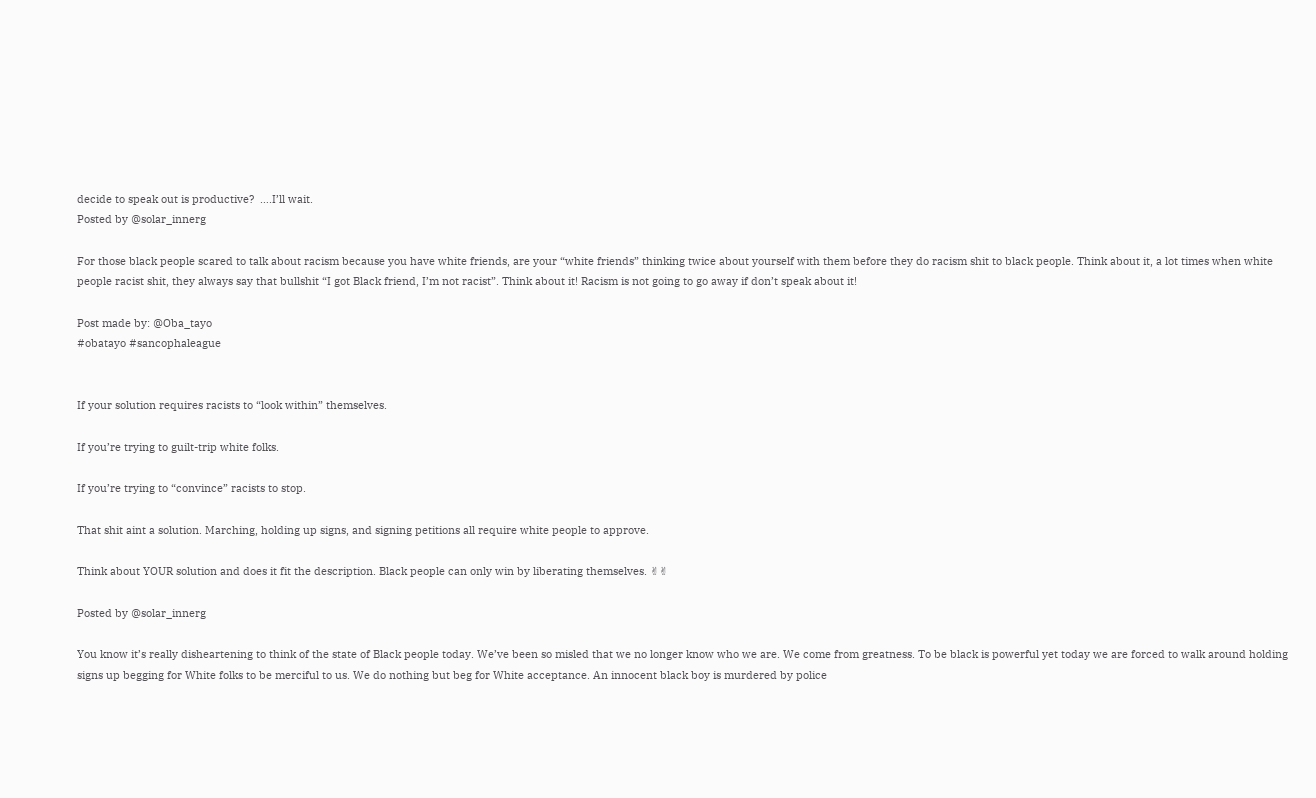decide to speak out is productive?  ….I’ll wait.
Posted by @solar_innerg

For those black people scared to talk about racism because you have white friends, are your “white friends” thinking twice about yourself with them before they do racism shit to black people. Think about it, a lot times when white people racist shit, they always say that bullshit “I got Black friend, I’m not racist”. Think about it! Racism is not going to go away if don’t speak about it!

Post made by: @Oba_tayo
#obatayo #sancophaleague


If your solution requires racists to “look within” themselves.

If you’re trying to guilt-trip white folks.

If you’re trying to “convince” racists to stop.

That shit aint a solution. Marching, holding up signs, and signing petitions all require white people to approve.

Think about YOUR solution and does it fit the description. Black people can only win by liberating themselves. ✌✌

Posted by @solar_innerg

You know it’s really disheartening to think of the state of Black people today. We’ve been so misled that we no longer know who we are. We come from greatness. To be black is powerful yet today we are forced to walk around holding signs up begging for White folks to be merciful to us. We do nothing but beg for White acceptance. An innocent black boy is murdered by police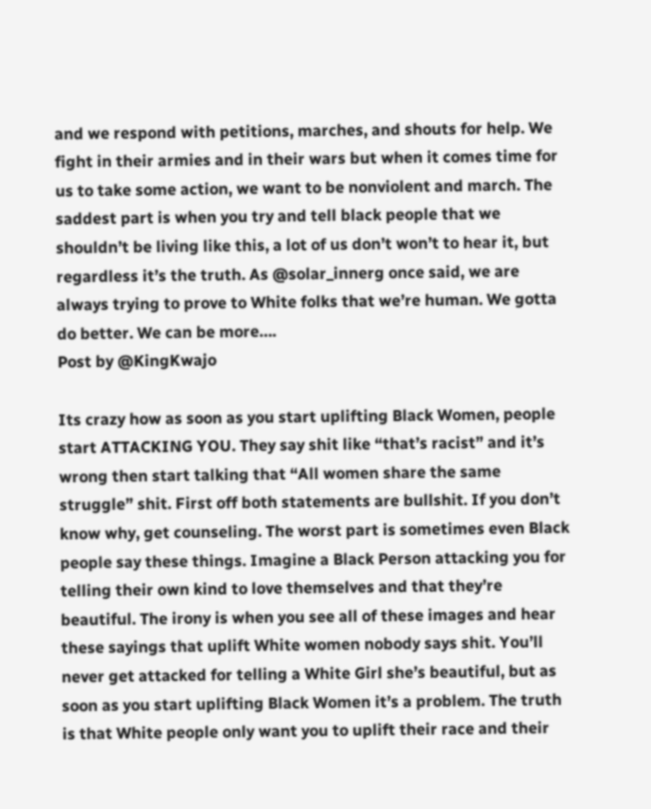and we respond with petitions, marches, and shouts for help. We fight in their armies and in their wars but when it comes time for us to take some action, we want to be nonviolent and march. The saddest part is when you try and tell black people that we shouldn’t be living like this, a lot of us don’t won’t to hear it, but regardless it’s the truth. As @solar_innerg once said, we are always trying to prove to White folks that we’re human. We gotta do better. We can be more….
Post by @KingKwajo

Its crazy how as soon as you start uplifting Black Women, people start ATTACKING YOU. They say shit like “that’s racist” and it’s wrong then start talking that “All women share the same struggle” shit. First off both statements are bullshit. If you don’t know why, get counseling. The worst part is sometimes even Black people say these things. Imagine a Black Person attacking you for telling their own kind to love themselves and that they’re beautiful. The irony is when you see all of these images and hear these sayings that uplift White women nobody says shit. You’ll never get attacked for telling a White Girl she’s beautiful, but as soon as you start uplifting Black Women it’s a problem. The truth is that White people only want you to uplift their race and their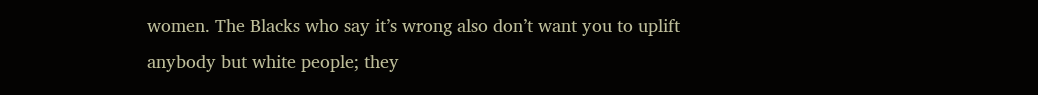women. The Blacks who say it’s wrong also don’t want you to uplift anybody but white people; they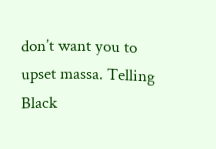don’t want you to upset massa. Telling Black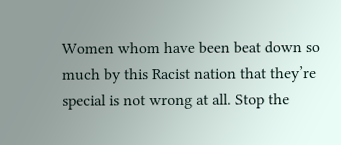Women whom have been beat down so much by this Racist nation that they’re special is not wrong at all. Stop the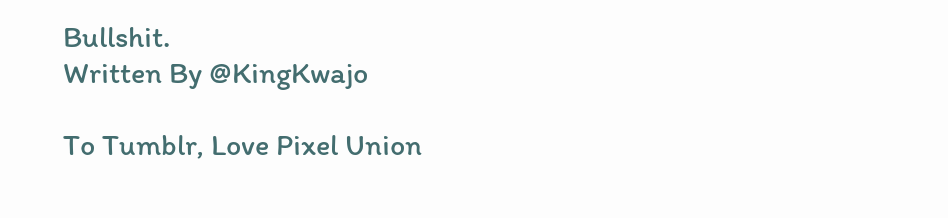Bullshit.
Written By @KingKwajo

To Tumblr, Love Pixel Union